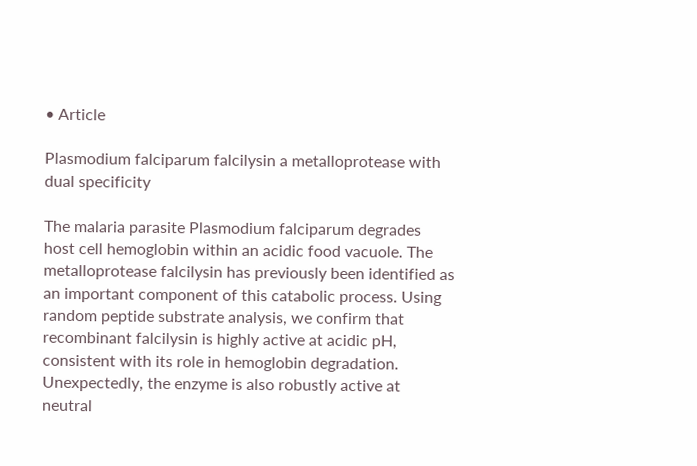• Article

Plasmodium falciparum falcilysin a metalloprotease with dual specificity

The malaria parasite Plasmodium falciparum degrades host cell hemoglobin within an acidic food vacuole. The metalloprotease falcilysin has previously been identified as an important component of this catabolic process. Using random peptide substrate analysis, we confirm that recombinant falcilysin is highly active at acidic pH, consistent with its role in hemoglobin degradation. Unexpectedly, the enzyme is also robustly active at neutral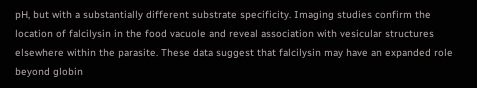pH, but with a substantially different substrate specificity. Imaging studies confirm the location of falcilysin in the food vacuole and reveal association with vesicular structures elsewhere within the parasite. These data suggest that falcilysin may have an expanded role beyond globin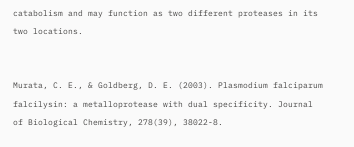catabolism and may function as two different proteases in its two locations.


Murata, C. E., & Goldberg, D. E. (2003). Plasmodium falciparum falcilysin: a metalloprotease with dual specificity. Journal of Biological Chemistry, 278(39), 38022-8.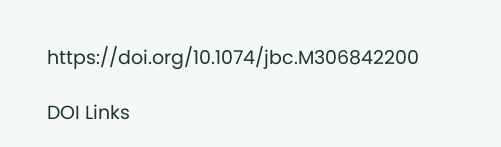https://doi.org/10.1074/jbc.M306842200

DOI Links